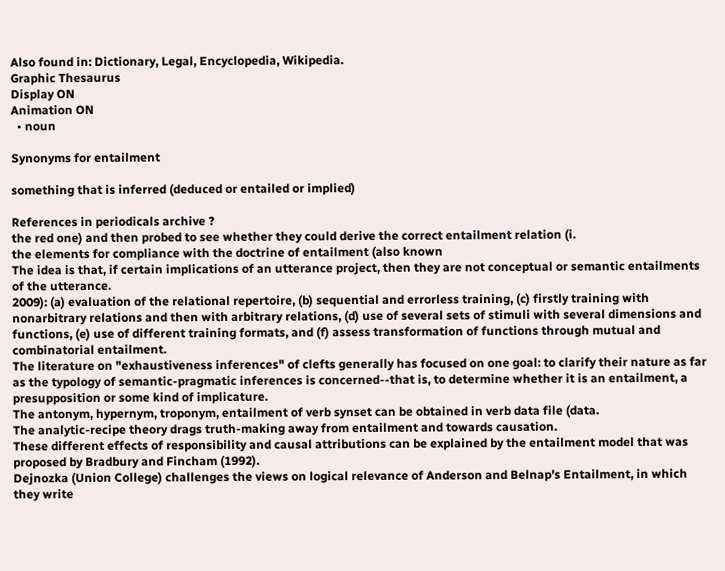Also found in: Dictionary, Legal, Encyclopedia, Wikipedia.
Graphic Thesaurus
Display ON
Animation ON
  • noun

Synonyms for entailment

something that is inferred (deduced or entailed or implied)

References in periodicals archive ?
the red one) and then probed to see whether they could derive the correct entailment relation (i.
the elements for compliance with the doctrine of entailment (also known
The idea is that, if certain implications of an utterance project, then they are not conceptual or semantic entailments of the utterance.
2009): (a) evaluation of the relational repertoire, (b) sequential and errorless training, (c) firstly training with nonarbitrary relations and then with arbitrary relations, (d) use of several sets of stimuli with several dimensions and functions, (e) use of different training formats, and (f) assess transformation of functions through mutual and combinatorial entailment.
The literature on "exhaustiveness inferences" of clefts generally has focused on one goal: to clarify their nature as far as the typology of semantic-pragmatic inferences is concerned--that is, to determine whether it is an entailment, a presupposition or some kind of implicature.
The antonym, hypernym, troponym, entailment of verb synset can be obtained in verb data file (data.
The analytic-recipe theory drags truth-making away from entailment and towards causation.
These different effects of responsibility and causal attributions can be explained by the entailment model that was proposed by Bradbury and Fincham (1992).
Dejnozka (Union College) challenges the views on logical relevance of Anderson and Belnap's Entailment, in which they write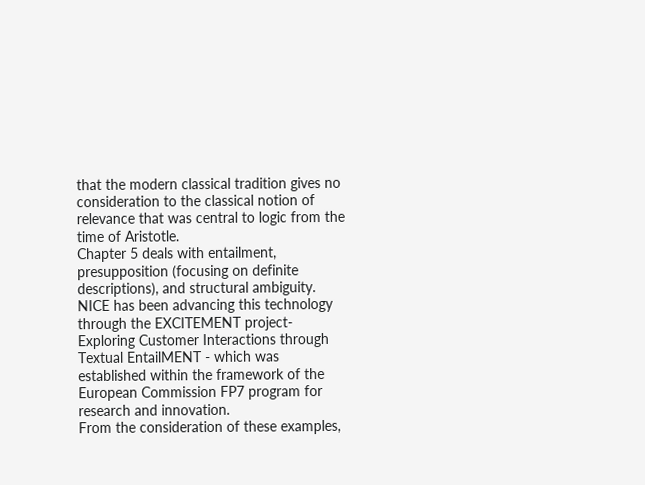that the modern classical tradition gives no consideration to the classical notion of relevance that was central to logic from the time of Aristotle.
Chapter 5 deals with entailment, presupposition (focusing on definite descriptions), and structural ambiguity.
NICE has been advancing this technology through the EXCITEMENT project- Exploring Customer Interactions through Textual EntailMENT - which was established within the framework of the European Commission FP7 program for research and innovation.
From the consideration of these examples,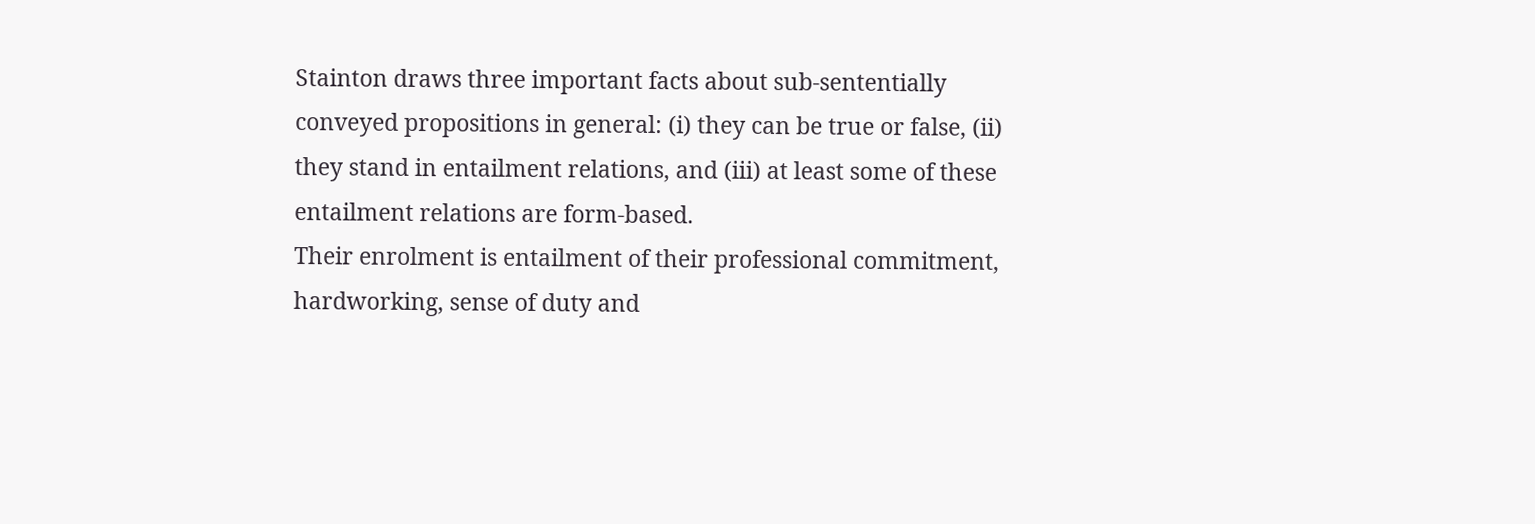Stainton draws three important facts about sub-sententially conveyed propositions in general: (i) they can be true or false, (ii) they stand in entailment relations, and (iii) at least some of these entailment relations are form-based.
Their enrolment is entailment of their professional commitment, hardworking, sense of duty and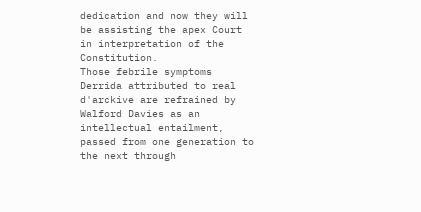dedication and now they will be assisting the apex Court in interpretation of the Constitution.
Those febrile symptoms Derrida attributed to real d'arckive are refrained by Walford Davies as an intellectual entailment, passed from one generation to the next through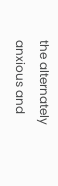the alternately anxious and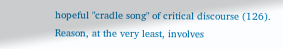hopeful "cradle song" of critical discourse (126).
Reason, at the very least, involves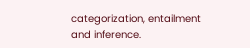categorization, entailment and inference.